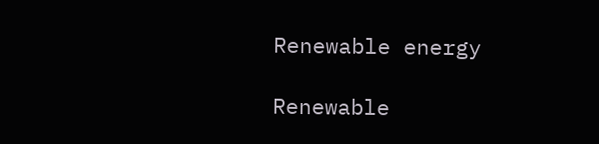Renewable energy

Renewable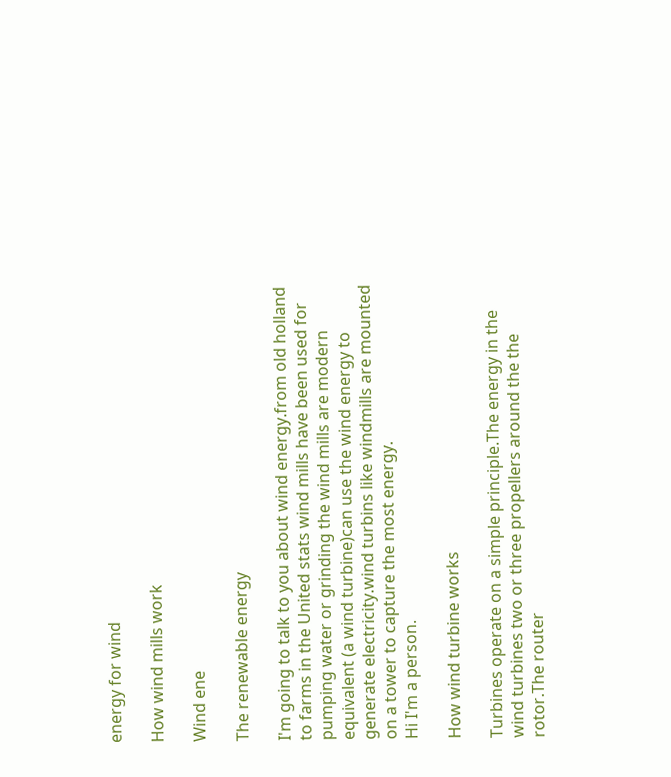energy for wind

How wind mills work

Wind ene

The renewable energy

I'm going to talk to you about wind energy.from old holland to farms in the United stats wind mills have been used for pumping water or grinding the wind mills are modern equivalent (a wind turbine)can use the wind energy to generate electricity.wind turbins like windmills are mounted on a tower to capture the most energy.
Hi I'm a person.

How wind turbine works

Turbines operate on a simple principle.The energy in the wind turbines two or three propellers around the the rotor.The router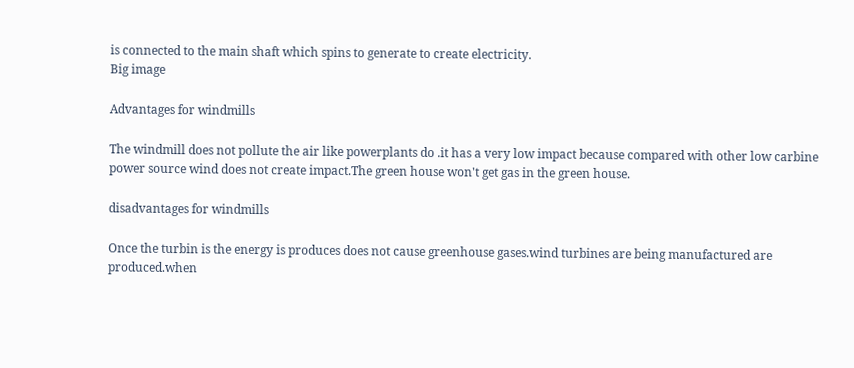is connected to the main shaft which spins to generate to create electricity.
Big image

Advantages for windmills

The windmill does not pollute the air like powerplants do .it has a very low impact because compared with other low carbine power source wind does not create impact.The green house won't get gas in the green house.

disadvantages for windmills

Once the turbin is the energy is produces does not cause greenhouse gases.wind turbines are being manufactured are produced.when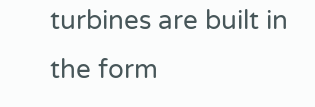turbines are built in the form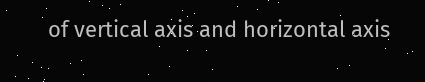of vertical axis and horizontal axis